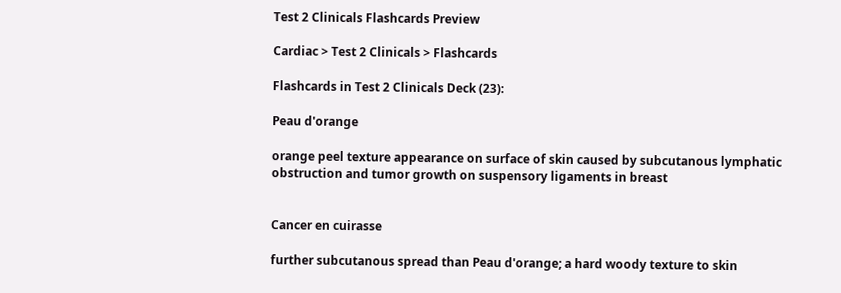Test 2 Clinicals Flashcards Preview

Cardiac > Test 2 Clinicals > Flashcards

Flashcards in Test 2 Clinicals Deck (23):

Peau d'orange

orange peel texture appearance on surface of skin caused by subcutanous lymphatic obstruction and tumor growth on suspensory ligaments in breast


Cancer en cuirasse

further subcutanous spread than Peau d'orange; a hard woody texture to skin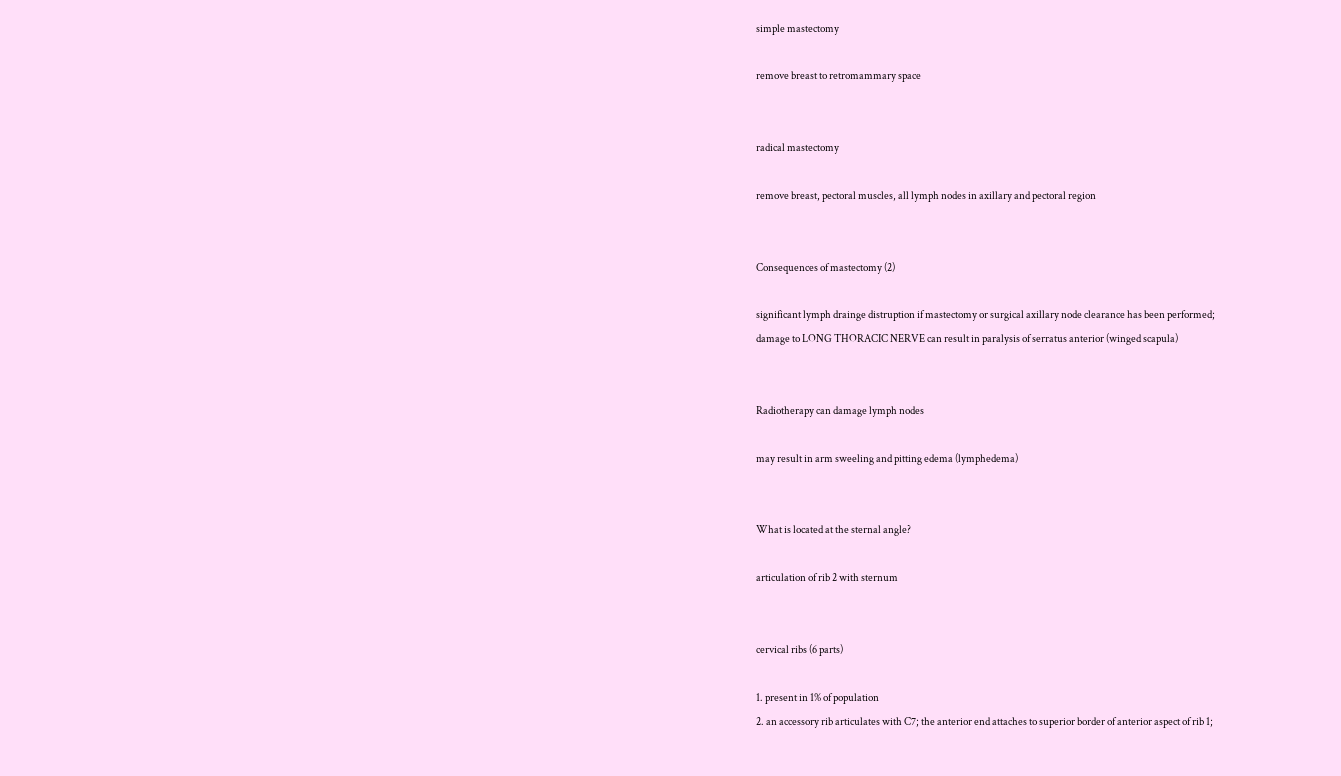simple mastectomy

remove breast to retromammary space


radical mastectomy

remove breast, pectoral muscles, all lymph nodes in axillary and pectoral region


Consequences of mastectomy (2)

significant lymph drainge distruption if mastectomy or surgical axillary node clearance has been performed;
damage to LONG THORACIC NERVE can result in paralysis of serratus anterior (winged scapula)


Radiotherapy can damage lymph nodes

may result in arm sweeling and pitting edema (lymphedema)


What is located at the sternal angle?

articulation of rib 2 with sternum


cervical ribs (6 parts)

1. present in 1% of population
2. an accessory rib articulates with C7; the anterior end attaches to superior border of anterior aspect of rib 1;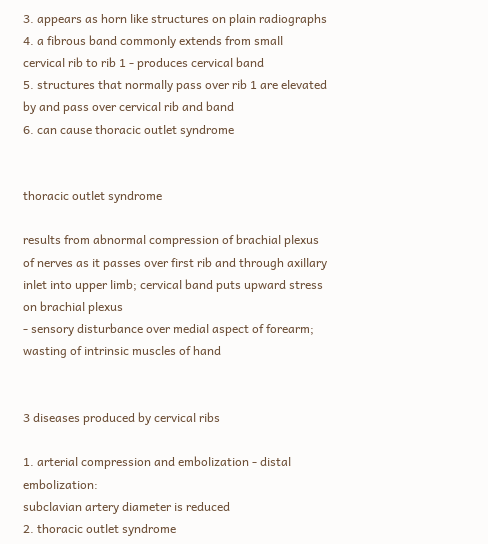3. appears as horn like structures on plain radiographs
4. a fibrous band commonly extends from small cervical rib to rib 1 - produces cervical band
5. structures that normally pass over rib 1 are elevated by and pass over cervical rib and band
6. can cause thoracic outlet syndrome


thoracic outlet syndrome

results from abnormal compression of brachial plexus of nerves as it passes over first rib and through axillary inlet into upper limb; cervical band puts upward stress on brachial plexus
- sensory disturbance over medial aspect of forearm; wasting of intrinsic muscles of hand


3 diseases produced by cervical ribs

1. arterial compression and embolization - distal embolization:
subclavian artery diameter is reduced
2. thoracic outlet syndrome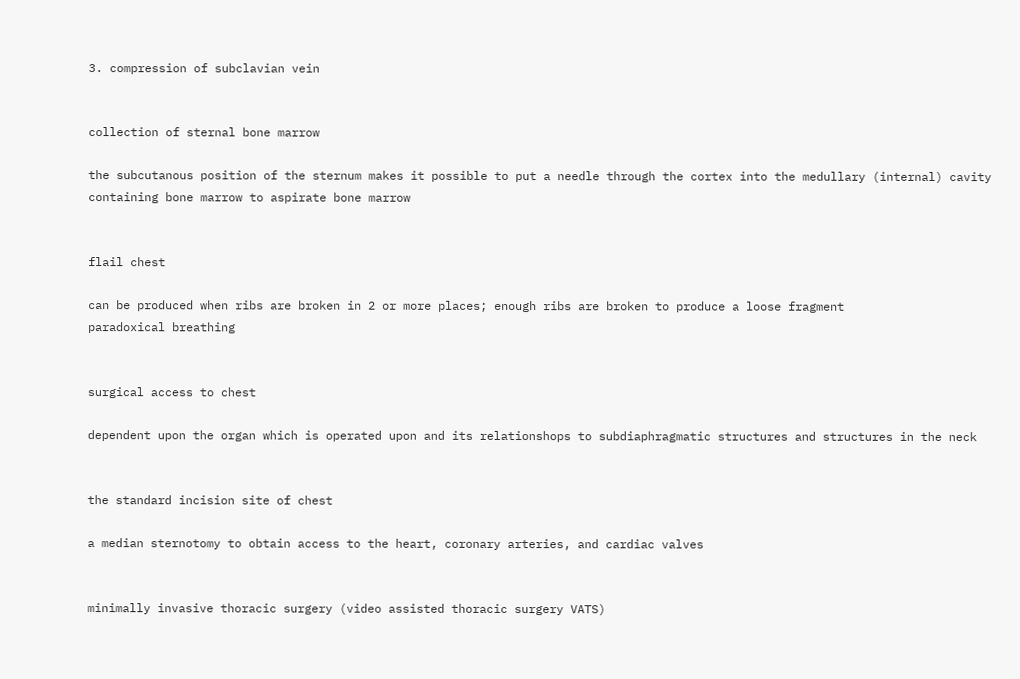3. compression of subclavian vein


collection of sternal bone marrow

the subcutanous position of the sternum makes it possible to put a needle through the cortex into the medullary (internal) cavity containing bone marrow to aspirate bone marrow


flail chest

can be produced when ribs are broken in 2 or more places; enough ribs are broken to produce a loose fragment
paradoxical breathing


surgical access to chest

dependent upon the organ which is operated upon and its relationshops to subdiaphragmatic structures and structures in the neck


the standard incision site of chest

a median sternotomy to obtain access to the heart, coronary arteries, and cardiac valves


minimally invasive thoracic surgery (video assisted thoracic surgery VATS)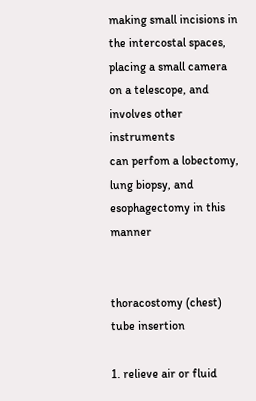making small incisions in the intercostal spaces, placing a small camera on a telescope, and involves other instruments
can perfom a lobectomy, lung biopsy, and esophagectomy in this manner


thoracostomy (chest) tube insertion

1. relieve air or fluid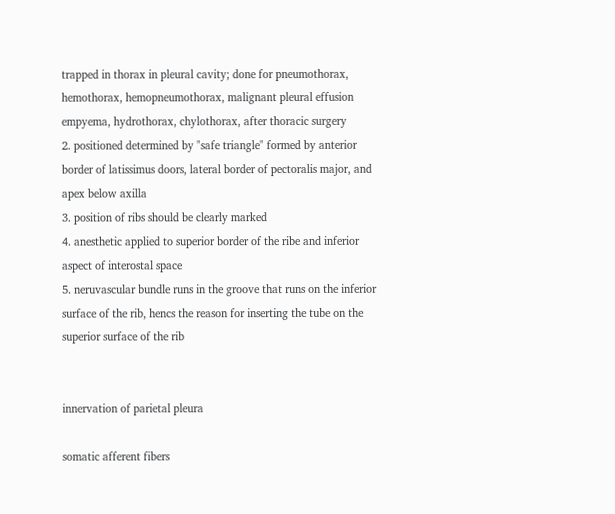trapped in thorax in pleural cavity; done for pneumothorax, hemothorax, hemopneumothorax, malignant pleural effusion empyema, hydrothorax, chylothorax, after thoracic surgery
2. positioned determined by "safe triangle" formed by anterior border of latissimus doors, lateral border of pectoralis major, and apex below axilla
3. position of ribs should be clearly marked
4. anesthetic applied to superior border of the ribe and inferior aspect of interostal space
5. neruvascular bundle runs in the groove that runs on the inferior surface of the rib, hencs the reason for inserting the tube on the superior surface of the rib


innervation of parietal pleura

somatic afferent fibers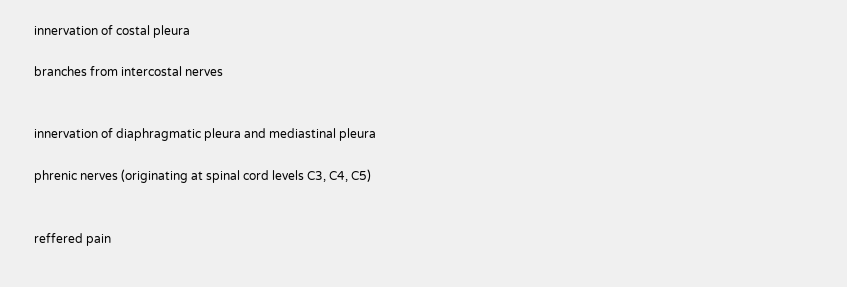innervation of costal pleura

branches from intercostal nerves


innervation of diaphragmatic pleura and mediastinal pleura

phrenic nerves (originating at spinal cord levels C3, C4, C5)


reffered pain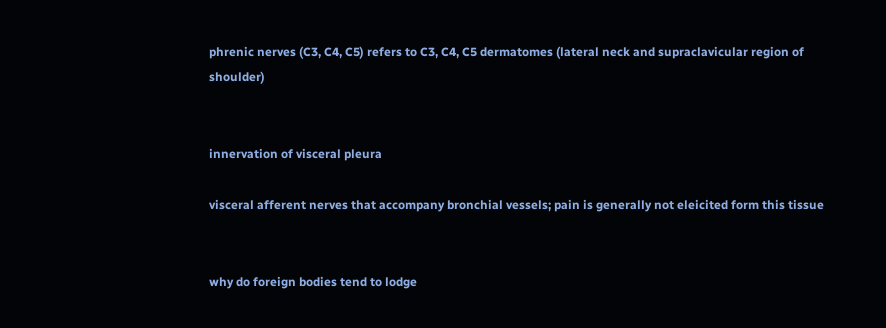phrenic nerves (C3, C4, C5) refers to C3, C4, C5 dermatomes (lateral neck and supraclavicular region of shoulder)


innervation of visceral pleura

visceral afferent nerves that accompany bronchial vessels; pain is generally not eleicited form this tissue


why do foreign bodies tend to lodge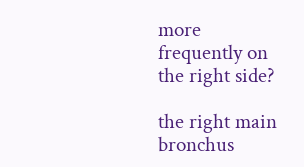more frequently on the right side?

the right main bronchus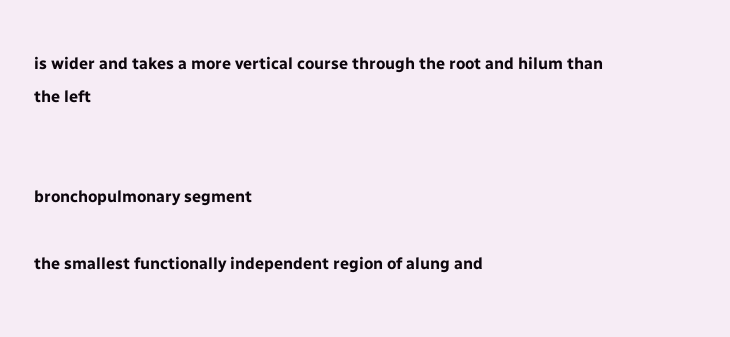is wider and takes a more vertical course through the root and hilum than the left


bronchopulmonary segment

the smallest functionally independent region of alung and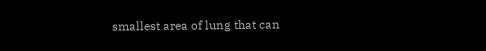smallest area of lung that can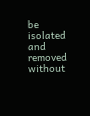be isolated and removed without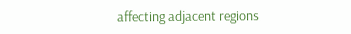affecting adjacent regions